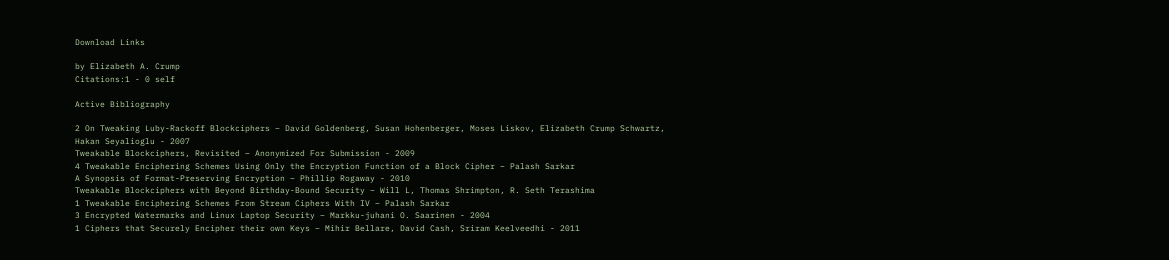Download Links

by Elizabeth A. Crump
Citations:1 - 0 self

Active Bibliography

2 On Tweaking Luby-Rackoff Blockciphers – David Goldenberg, Susan Hohenberger, Moses Liskov, Elizabeth Crump Schwartz, Hakan Seyalioglu - 2007
Tweakable Blockciphers, Revisited – Anonymized For Submission - 2009
4 Tweakable Enciphering Schemes Using Only the Encryption Function of a Block Cipher – Palash Sarkar
A Synopsis of Format-Preserving Encryption – Phillip Rogaway - 2010
Tweakable Blockciphers with Beyond Birthday-Bound Security – Will L, Thomas Shrimpton, R. Seth Terashima
1 Tweakable Enciphering Schemes From Stream Ciphers With IV – Palash Sarkar
3 Encrypted Watermarks and Linux Laptop Security – Markku-juhani O. Saarinen - 2004
1 Ciphers that Securely Encipher their own Keys – Mihir Bellare, David Cash, Sriram Keelveedhi - 2011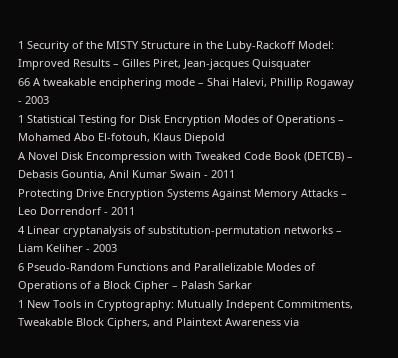1 Security of the MISTY Structure in the Luby-Rackoff Model: Improved Results – Gilles Piret, Jean-jacques Quisquater
66 A tweakable enciphering mode – Shai Halevi, Phillip Rogaway - 2003
1 Statistical Testing for Disk Encryption Modes of Operations – Mohamed Abo El-fotouh, Klaus Diepold
A Novel Disk Encompression with Tweaked Code Book (DETCB) – Debasis Gountia, Anil Kumar Swain - 2011
Protecting Drive Encryption Systems Against Memory Attacks – Leo Dorrendorf - 2011
4 Linear cryptanalysis of substitution-permutation networks – Liam Keliher - 2003
6 Pseudo-Random Functions and Parallelizable Modes of Operations of a Block Cipher – Palash Sarkar
1 New Tools in Cryptography: Mutually Indepent Commitments, Tweakable Block Ciphers, and Plaintext Awareness via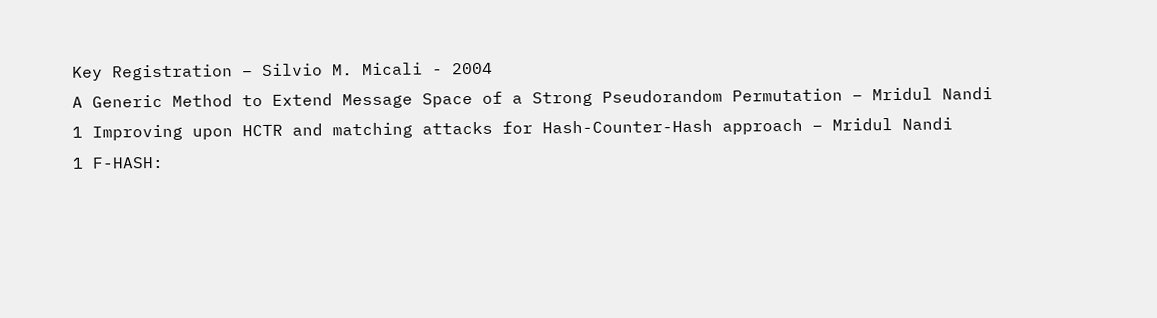Key Registration – Silvio M. Micali - 2004
A Generic Method to Extend Message Space of a Strong Pseudorandom Permutation – Mridul Nandi
1 Improving upon HCTR and matching attacks for Hash-Counter-Hash approach – Mridul Nandi
1 F-HASH: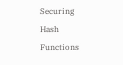Securing Hash Functions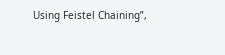Using Feistel Chaining”,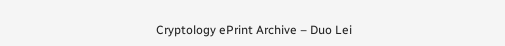Cryptology ePrint Archive – Duo Lei